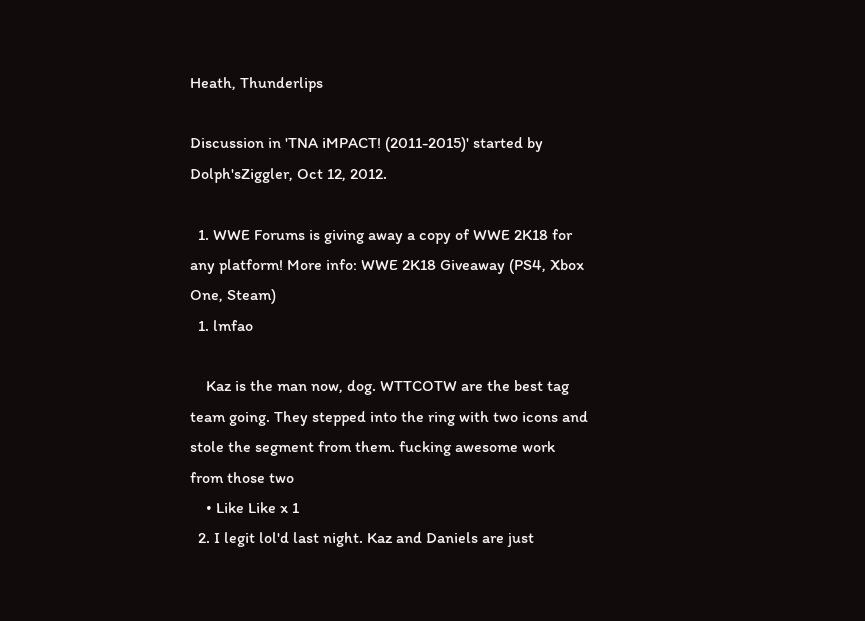Heath, Thunderlips

Discussion in 'TNA iMPACT! (2011-2015)' started by Dolph'sZiggler, Oct 12, 2012.

  1. WWE Forums is giving away a copy of WWE 2K18 for any platform! More info: WWE 2K18 Giveaway (PS4, Xbox One, Steam)
  1. lmfao

    Kaz is the man now, dog. WTTCOTW are the best tag team going. They stepped into the ring with two icons and stole the segment from them. fucking awesome work from those two
    • Like Like x 1
  2. I legit lol'd last night. Kaz and Daniels are just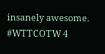insanely awesome. #WTTCOTW 4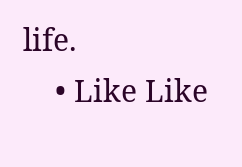life.
    • Like Like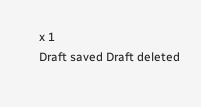x 1
Draft saved Draft deleted